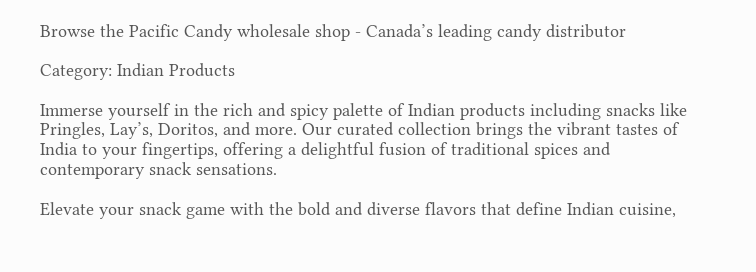Browse the Pacific Candy wholesale shop - Canada’s leading candy distributor

Category: Indian Products

Immerse yourself in the rich and spicy palette of Indian products including snacks like Pringles, Lay’s, Doritos, and more. Our curated collection brings the vibrant tastes of India to your fingertips, offering a delightful fusion of traditional spices and contemporary snack sensations.

Elevate your snack game with the bold and diverse flavors that define Indian cuisine,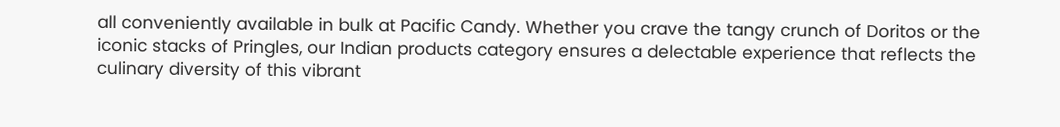all conveniently available in bulk at Pacific Candy. Whether you crave the tangy crunch of Doritos or the iconic stacks of Pringles, our Indian products category ensures a delectable experience that reflects the culinary diversity of this vibrant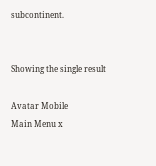subcontinent.


Showing the single result

Avatar Mobile
Main Menu x